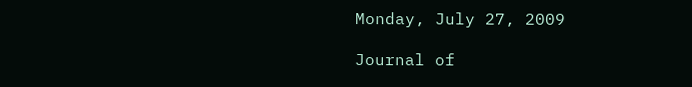Monday, July 27, 2009

Journal of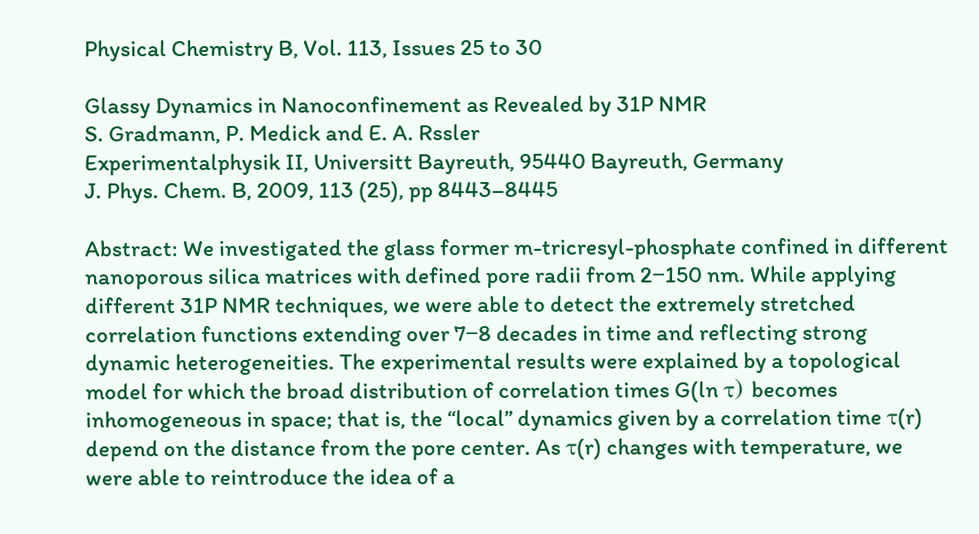Physical Chemistry B, Vol. 113, Issues 25 to 30

Glassy Dynamics in Nanoconfinement as Revealed by 31P NMR
S. Gradmann, P. Medick and E. A. Rssler
Experimentalphysik II, Universitt Bayreuth, 95440 Bayreuth, Germany
J. Phys. Chem. B, 2009, 113 (25), pp 8443–8445

Abstract: We investigated the glass former m-tricresyl-phosphate confined in different nanoporous silica matrices with defined pore radii from 2−150 nm. While applying different 31P NMR techniques, we were able to detect the extremely stretched correlation functions extending over 7−8 decades in time and reflecting strong dynamic heterogeneities. The experimental results were explained by a topological model for which the broad distribution of correlation times G(ln τ) becomes inhomogeneous in space; that is, the “local” dynamics given by a correlation time τ(r) depend on the distance from the pore center. As τ(r) changes with temperature, we were able to reintroduce the idea of a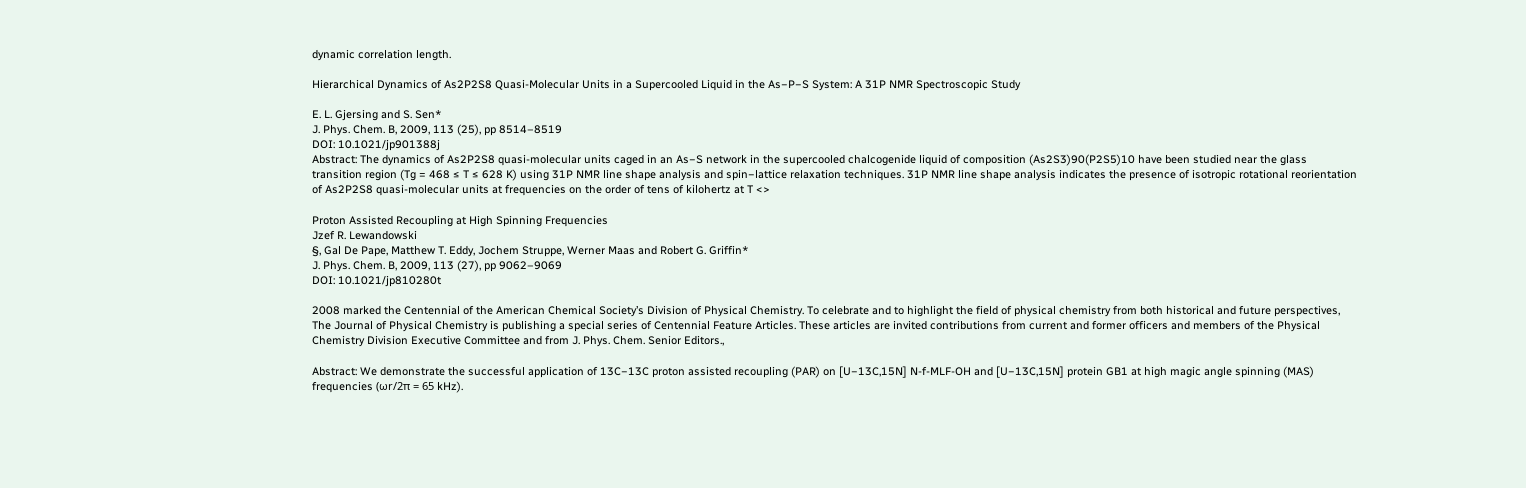dynamic correlation length.

Hierarchical Dynamics of As2P2S8 Quasi-Molecular Units in a Supercooled Liquid in the As−P−S System: A 31P NMR Spectroscopic Study

E. L. Gjersing and S. Sen*
J. Phys. Chem. B, 2009, 113 (25), pp 8514–8519
DOI: 10.1021/jp901388j
Abstract: The dynamics of As2P2S8 quasi-molecular units caged in an As−S network in the supercooled chalcogenide liquid of composition (As2S3)90(P2S5)10 have been studied near the glass transition region (Tg = 468 ≤ T ≤ 628 K) using 31P NMR line shape analysis and spin−lattice relaxation techniques. 31P NMR line shape analysis indicates the presence of isotropic rotational reorientation of As2P2S8 quasi-molecular units at frequencies on the order of tens of kilohertz at T <>

Proton Assisted Recoupling at High Spinning Frequencies
Jzef R. Lewandowski
§, Gal De Pape, Matthew T. Eddy, Jochem Struppe, Werner Maas and Robert G. Griffin*
J. Phys. Chem. B, 2009, 113 (27), pp 9062–9069
DOI: 10.1021/jp810280t

2008 marked the Centennial of the American Chemical Society’s Division of Physical Chemistry. To celebrate and to highlight the field of physical chemistry from both historical and future perspectives, The Journal of Physical Chemistry is publishing a special series of Centennial Feature Articles. These articles are invited contributions from current and former officers and members of the Physical Chemistry Division Executive Committee and from J. Phys. Chem. Senior Editors.,

Abstract: We demonstrate the successful application of 13C−13C proton assisted recoupling (PAR) on [U−13C,15N] N-f-MLF-OH and [U−13C,15N] protein GB1 at high magic angle spinning (MAS) frequencies (ωr/2π = 65 kHz).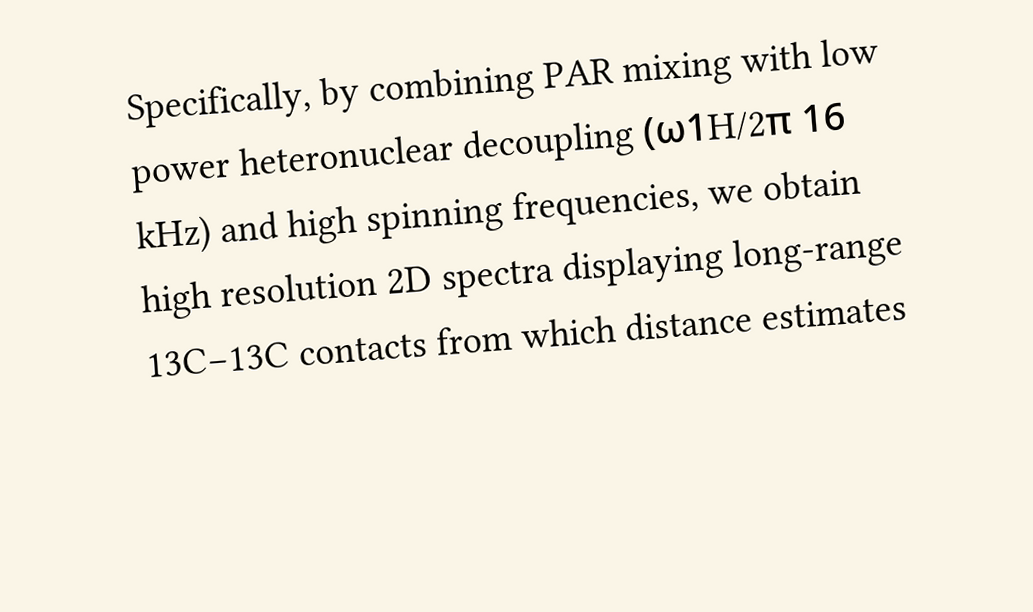Specifically, by combining PAR mixing with low power heteronuclear decoupling (ω1H/2π 16 kHz) and high spinning frequencies, we obtain high resolution 2D spectra displaying long-range 13C−13C contacts from which distance estimates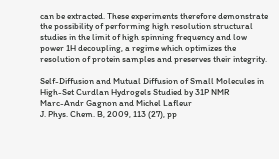can be extracted. These experiments therefore demonstrate the possibility of performing high resolution structural studies in the limit of high spinning frequency and low power 1H decoupling, a regime which optimizes the resolution of protein samples and preserves their integrity.

Self-Diffusion and Mutual Diffusion of Small Molecules in High-Set Curdlan Hydrogels Studied by 31P NMR
Marc-Andr Gagnon and Michel Lafleur
J. Phys. Chem. B, 2009, 113 (27), pp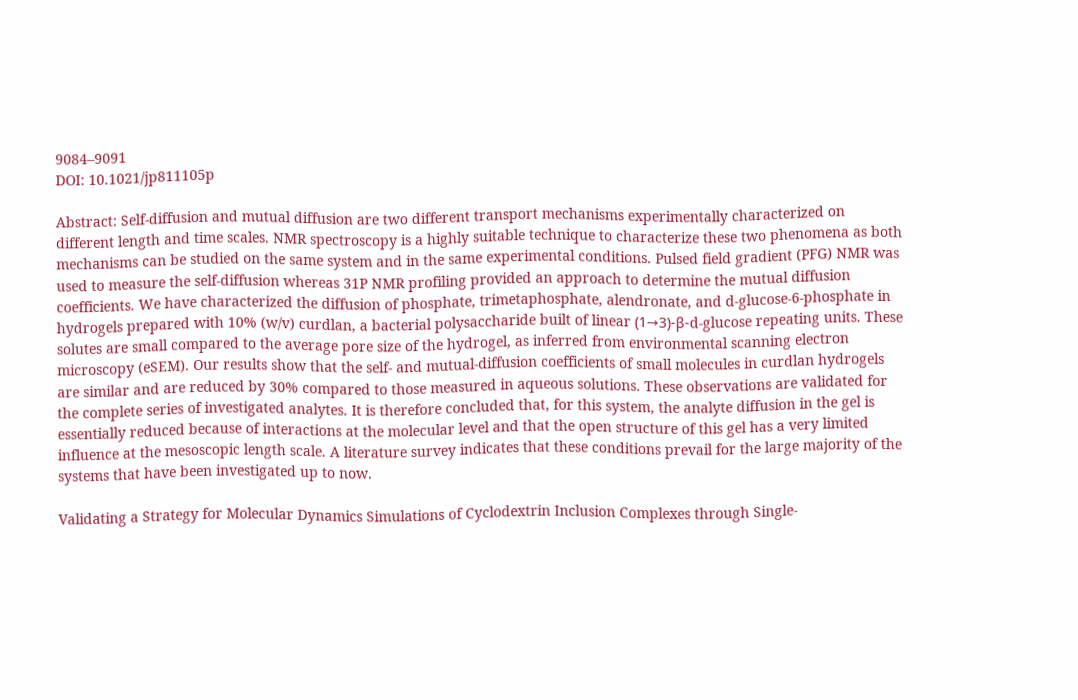9084–9091
DOI: 10.1021/jp811105p

Abstract: Self-diffusion and mutual diffusion are two different transport mechanisms experimentally characterized on different length and time scales. NMR spectroscopy is a highly suitable technique to characterize these two phenomena as both mechanisms can be studied on the same system and in the same experimental conditions. Pulsed field gradient (PFG) NMR was used to measure the self-diffusion whereas 31P NMR profiling provided an approach to determine the mutual diffusion coefficients. We have characterized the diffusion of phosphate, trimetaphosphate, alendronate, and d-glucose-6-phosphate in hydrogels prepared with 10% (w/v) curdlan, a bacterial polysaccharide built of linear (1→3)-β-d-glucose repeating units. These solutes are small compared to the average pore size of the hydrogel, as inferred from environmental scanning electron microscopy (eSEM). Our results show that the self- and mutual-diffusion coefficients of small molecules in curdlan hydrogels are similar and are reduced by 30% compared to those measured in aqueous solutions. These observations are validated for the complete series of investigated analytes. It is therefore concluded that, for this system, the analyte diffusion in the gel is essentially reduced because of interactions at the molecular level and that the open structure of this gel has a very limited influence at the mesoscopic length scale. A literature survey indicates that these conditions prevail for the large majority of the systems that have been investigated up to now.

Validating a Strategy for Molecular Dynamics Simulations of Cyclodextrin Inclusion Complexes through Single-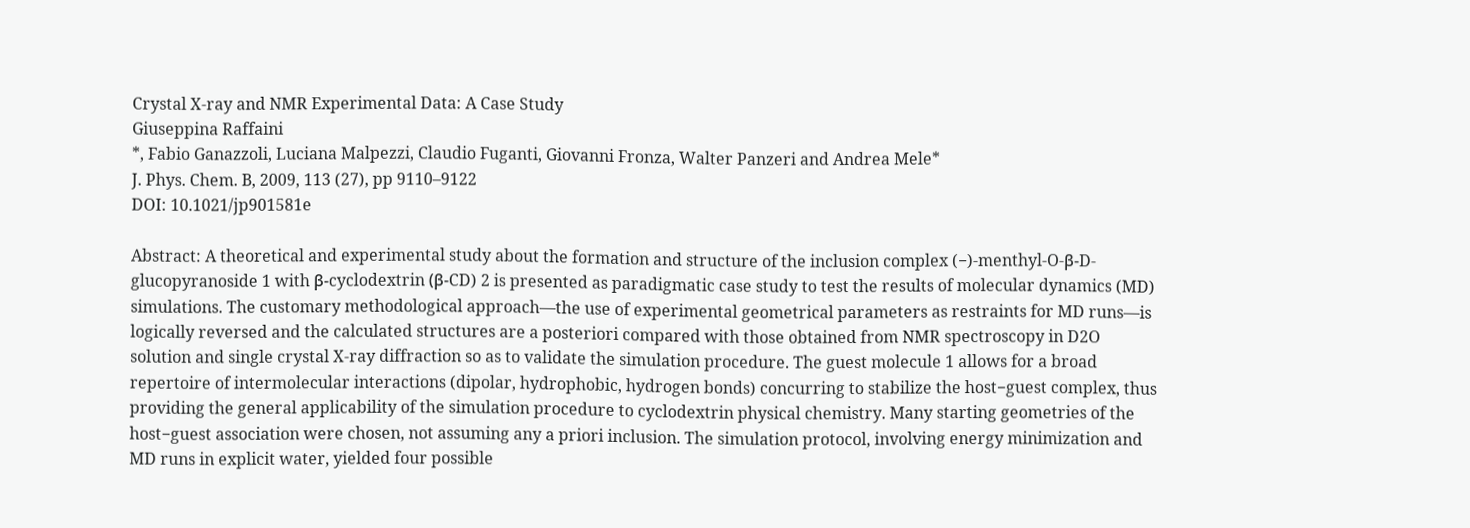Crystal X-ray and NMR Experimental Data: A Case Study
Giuseppina Raffaini
*, Fabio Ganazzoli, Luciana Malpezzi, Claudio Fuganti, Giovanni Fronza, Walter Panzeri and Andrea Mele*
J. Phys. Chem. B, 2009, 113 (27), pp 9110–9122
DOI: 10.1021/jp901581e

Abstract: A theoretical and experimental study about the formation and structure of the inclusion complex (−)-menthyl-O-β-D-glucopyranoside 1 with β-cyclodextrin (β-CD) 2 is presented as paradigmatic case study to test the results of molecular dynamics (MD) simulations. The customary methodological approach—the use of experimental geometrical parameters as restraints for MD runs—is logically reversed and the calculated structures are a posteriori compared with those obtained from NMR spectroscopy in D2O solution and single crystal X-ray diffraction so as to validate the simulation procedure. The guest molecule 1 allows for a broad repertoire of intermolecular interactions (dipolar, hydrophobic, hydrogen bonds) concurring to stabilize the host−guest complex, thus providing the general applicability of the simulation procedure to cyclodextrin physical chemistry. Many starting geometries of the host−guest association were chosen, not assuming any a priori inclusion. The simulation protocol, involving energy minimization and MD runs in explicit water, yielded four possible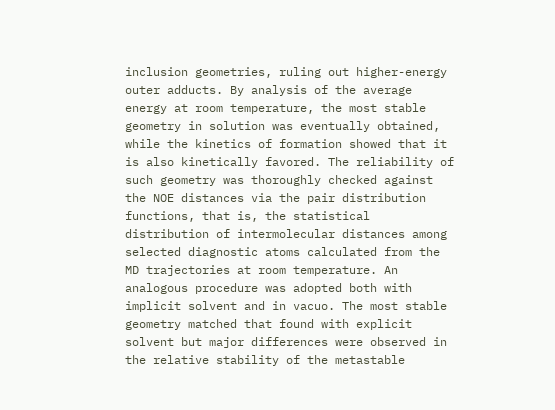inclusion geometries, ruling out higher-energy outer adducts. By analysis of the average energy at room temperature, the most stable geometry in solution was eventually obtained, while the kinetics of formation showed that it is also kinetically favored. The reliability of such geometry was thoroughly checked against the NOE distances via the pair distribution functions, that is, the statistical distribution of intermolecular distances among selected diagnostic atoms calculated from the MD trajectories at room temperature. An analogous procedure was adopted both with implicit solvent and in vacuo. The most stable geometry matched that found with explicit solvent but major differences were observed in the relative stability of the metastable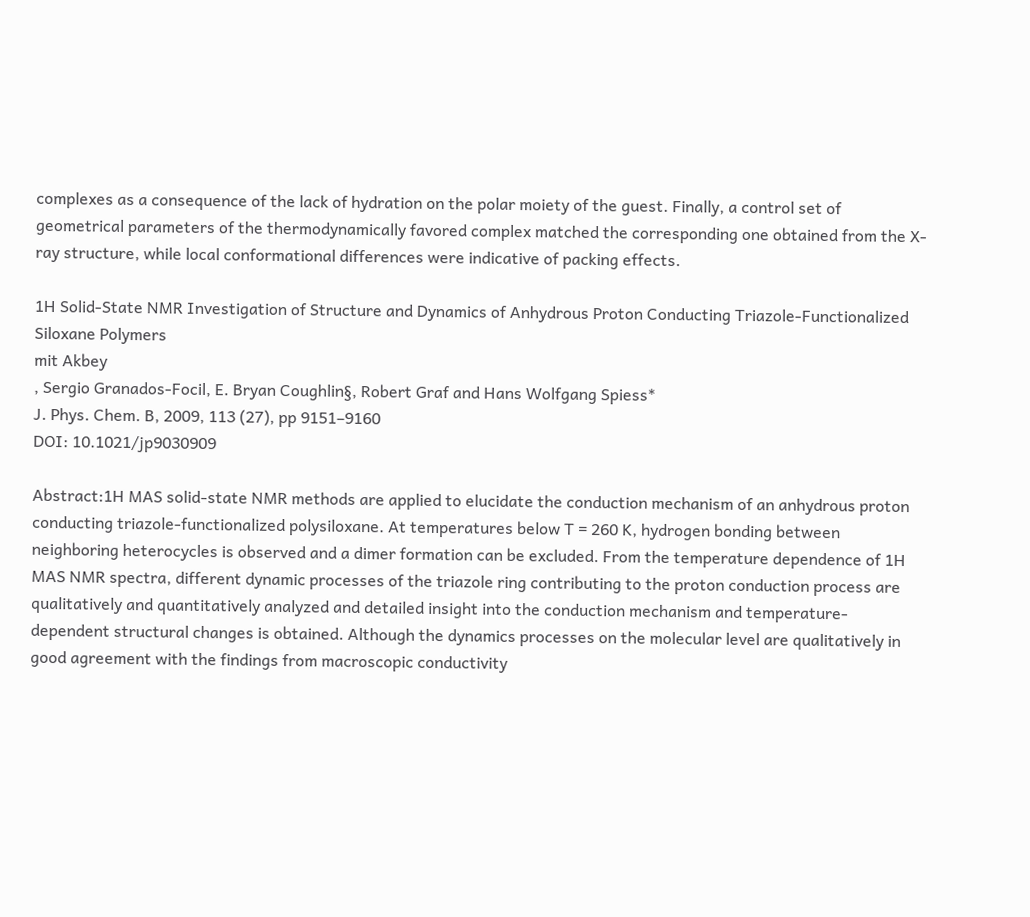complexes as a consequence of the lack of hydration on the polar moiety of the guest. Finally, a control set of geometrical parameters of the thermodynamically favored complex matched the corresponding one obtained from the X-ray structure, while local conformational differences were indicative of packing effects.

1H Solid-State NMR Investigation of Structure and Dynamics of Anhydrous Proton Conducting Triazole-Functionalized Siloxane Polymers
mit Akbey
, Sergio Granados-Focil, E. Bryan Coughlin§, Robert Graf and Hans Wolfgang Spiess*
J. Phys. Chem. B, 2009, 113 (27), pp 9151–9160
DOI: 10.1021/jp9030909

Abstract:1H MAS solid-state NMR methods are applied to elucidate the conduction mechanism of an anhydrous proton conducting triazole-functionalized polysiloxane. At temperatures below T = 260 K, hydrogen bonding between neighboring heterocycles is observed and a dimer formation can be excluded. From the temperature dependence of 1H MAS NMR spectra, different dynamic processes of the triazole ring contributing to the proton conduction process are qualitatively and quantitatively analyzed and detailed insight into the conduction mechanism and temperature-dependent structural changes is obtained. Although the dynamics processes on the molecular level are qualitatively in good agreement with the findings from macroscopic conductivity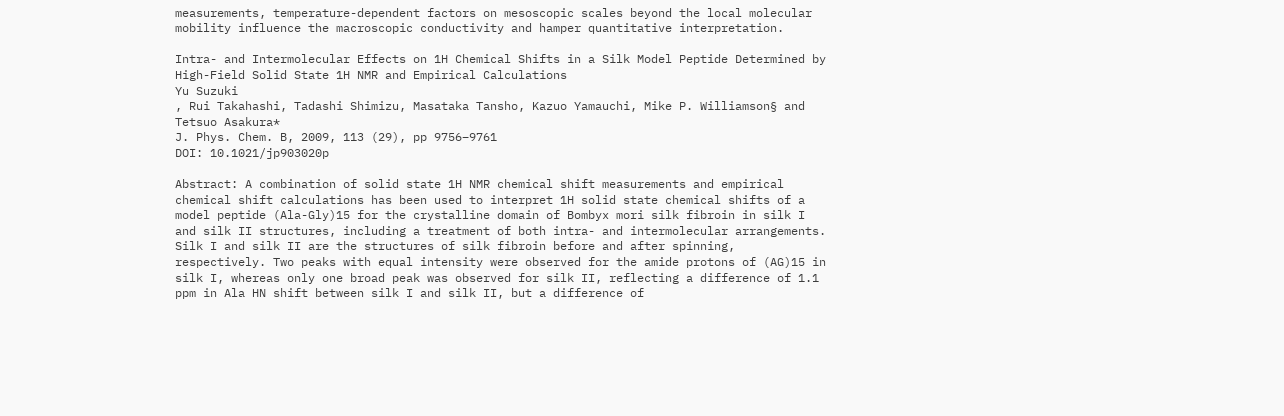measurements, temperature-dependent factors on mesoscopic scales beyond the local molecular mobility influence the macroscopic conductivity and hamper quantitative interpretation.

Intra- and Intermolecular Effects on 1H Chemical Shifts in a Silk Model Peptide Determined by High-Field Solid State 1H NMR and Empirical Calculations
Yu Suzuki
, Rui Takahashi, Tadashi Shimizu, Masataka Tansho, Kazuo Yamauchi, Mike P. Williamson§ and Tetsuo Asakura*
J. Phys. Chem. B, 2009, 113 (29), pp 9756–9761
DOI: 10.1021/jp903020p

Abstract: A combination of solid state 1H NMR chemical shift measurements and empirical chemical shift calculations has been used to interpret 1H solid state chemical shifts of a model peptide (Ala-Gly)15 for the crystalline domain of Bombyx mori silk fibroin in silk I and silk II structures, including a treatment of both intra- and intermolecular arrangements. Silk I and silk II are the structures of silk fibroin before and after spinning, respectively. Two peaks with equal intensity were observed for the amide protons of (AG)15 in silk I, whereas only one broad peak was observed for silk II, reflecting a difference of 1.1 ppm in Ala HN shift between silk I and silk II, but a difference of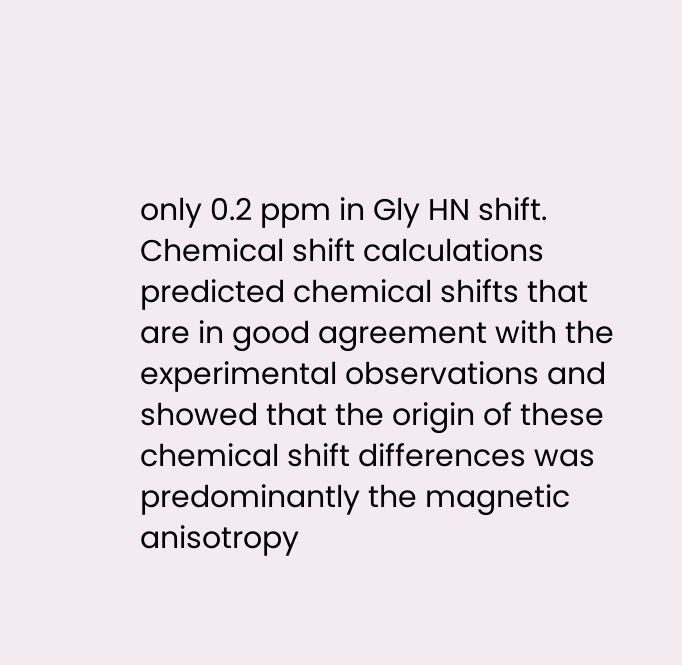only 0.2 ppm in Gly HN shift. Chemical shift calculations predicted chemical shifts that are in good agreement with the experimental observations and showed that the origin of these chemical shift differences was predominantly the magnetic anisotropy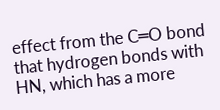effect from the C═O bond that hydrogen bonds with HN, which has a more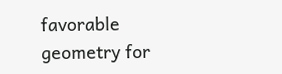favorable geometry for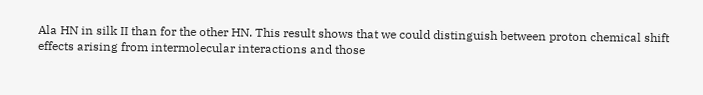Ala HN in silk II than for the other HN. This result shows that we could distinguish between proton chemical shift effects arising from intermolecular interactions and those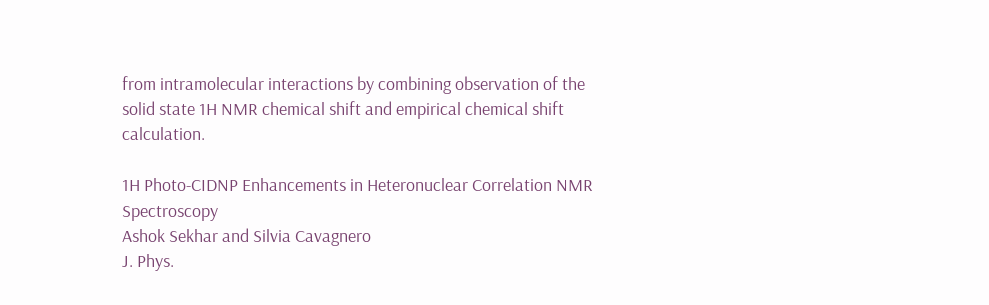from intramolecular interactions by combining observation of the solid state 1H NMR chemical shift and empirical chemical shift calculation.

1H Photo-CIDNP Enhancements in Heteronuclear Correlation NMR Spectroscopy
Ashok Sekhar and Silvia Cavagnero
J. Phys.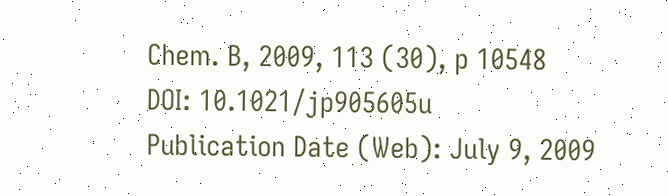Chem. B, 2009, 113 (30), p 10548
DOI: 10.1021/jp905605u
Publication Date (Web): July 9, 2009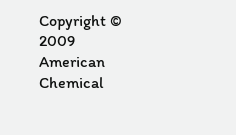Copyright © 2009 American Chemical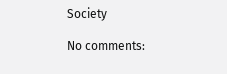Society

No comments: